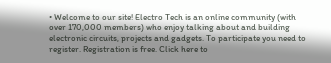• Welcome to our site! Electro Tech is an online community (with over 170,000 members) who enjoy talking about and building electronic circuits, projects and gadgets. To participate you need to register. Registration is free. Click here to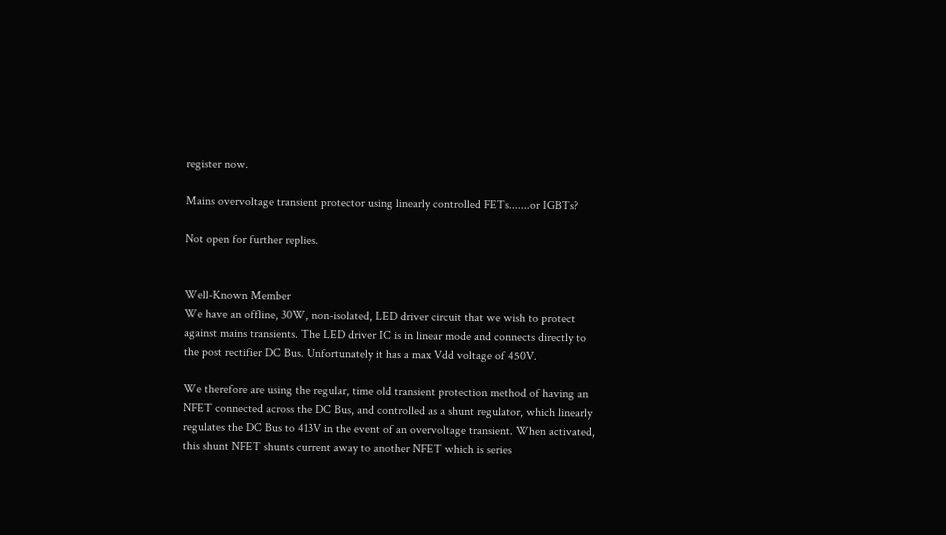register now.

Mains overvoltage transient protector using linearly controlled FETs.......or IGBTs?

Not open for further replies.


Well-Known Member
We have an offline, 30W, non-isolated, LED driver circuit that we wish to protect against mains transients. The LED driver IC is in linear mode and connects directly to the post rectifier DC Bus. Unfortunately it has a max Vdd voltage of 450V.

We therefore are using the regular, time old transient protection method of having an NFET connected across the DC Bus, and controlled as a shunt regulator, which linearly regulates the DC Bus to 413V in the event of an overvoltage transient. When activated, this shunt NFET shunts current away to another NFET which is series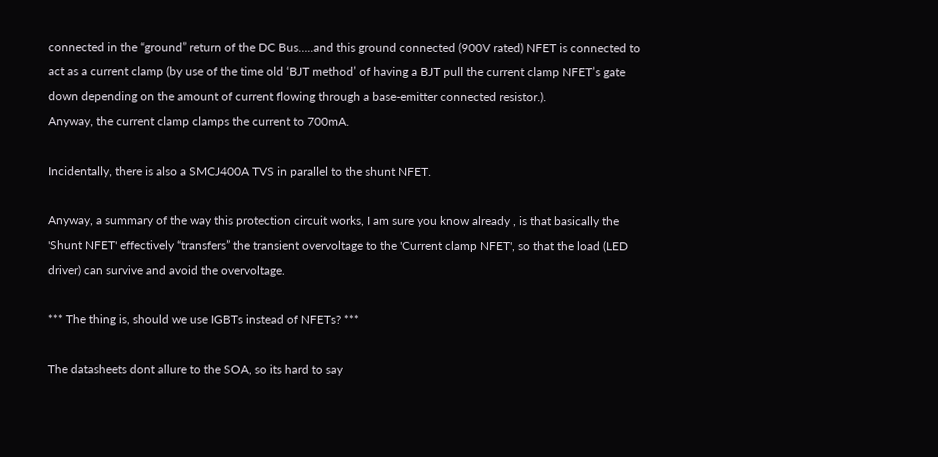connected in the “ground” return of the DC Bus…..and this ground connected (900V rated) NFET is connected to act as a current clamp (by use of the time old ‘BJT method’ of having a BJT pull the current clamp NFET’s gate down depending on the amount of current flowing through a base-emitter connected resistor.).
Anyway, the current clamp clamps the current to 700mA.

Incidentally, there is also a SMCJ400A TVS in parallel to the shunt NFET.

Anyway, a summary of the way this protection circuit works, I am sure you know already , is that basically the 'Shunt NFET' effectively “transfers” the transient overvoltage to the 'Current clamp NFET', so that the load (LED driver) can survive and avoid the overvoltage.

*** The thing is, should we use IGBTs instead of NFETs? ***

The datasheets dont allure to the SOA, so its hard to say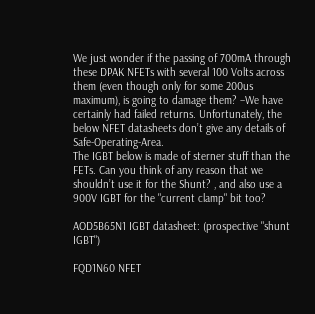We just wonder if the passing of 700mA through these DPAK NFETs with several 100 Volts across them (even though only for some 200us maximum), is going to damage them? –We have certainly had failed returns. Unfortunately, the below NFET datasheets don’t give any details of Safe-Operating-Area.
The IGBT below is made of sterner stuff than the FETs. Can you think of any reason that we shouldn’t use it for the Shunt? , and also use a 900V IGBT for the "current clamp" bit too?

AOD5B65N1 IGBT datasheet: (prospective "shunt IGBT")

FQD1N60 NFET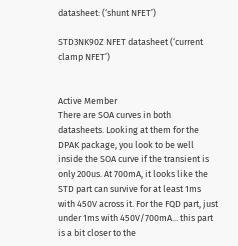datasheet: (‘shunt NFET’)

STD3NK90Z NFET datasheet (‘current clamp NFET’)


Active Member
There are SOA curves in both datasheets. Looking at them for the DPAK package, you look to be well inside the SOA curve if the transient is only 200us. At 700mA, it looks like the STD part can survive for at least 1ms with 450V across it. For the FQD part, just under 1ms with 450V/700mA... this part is a bit closer to the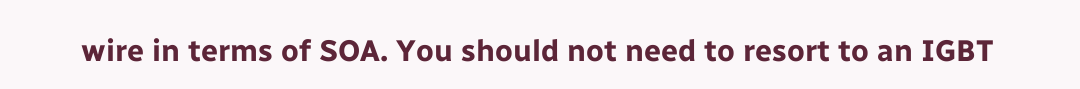wire in terms of SOA. You should not need to resort to an IGBT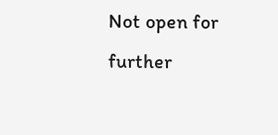Not open for further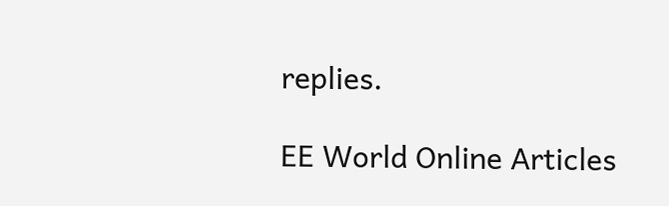replies.

EE World Online Articles